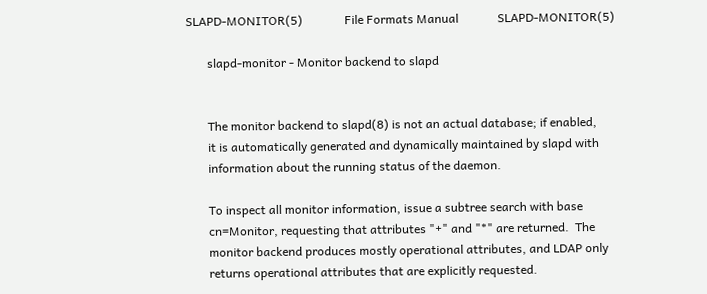SLAPD-MONITOR(5)              File Formats Manual             SLAPD-MONITOR(5)

       slapd-monitor - Monitor backend to slapd


       The monitor backend to slapd(8) is not an actual database; if enabled,
       it is automatically generated and dynamically maintained by slapd with
       information about the running status of the daemon.

       To inspect all monitor information, issue a subtree search with base
       cn=Monitor, requesting that attributes "+" and "*" are returned.  The
       monitor backend produces mostly operational attributes, and LDAP only
       returns operational attributes that are explicitly requested.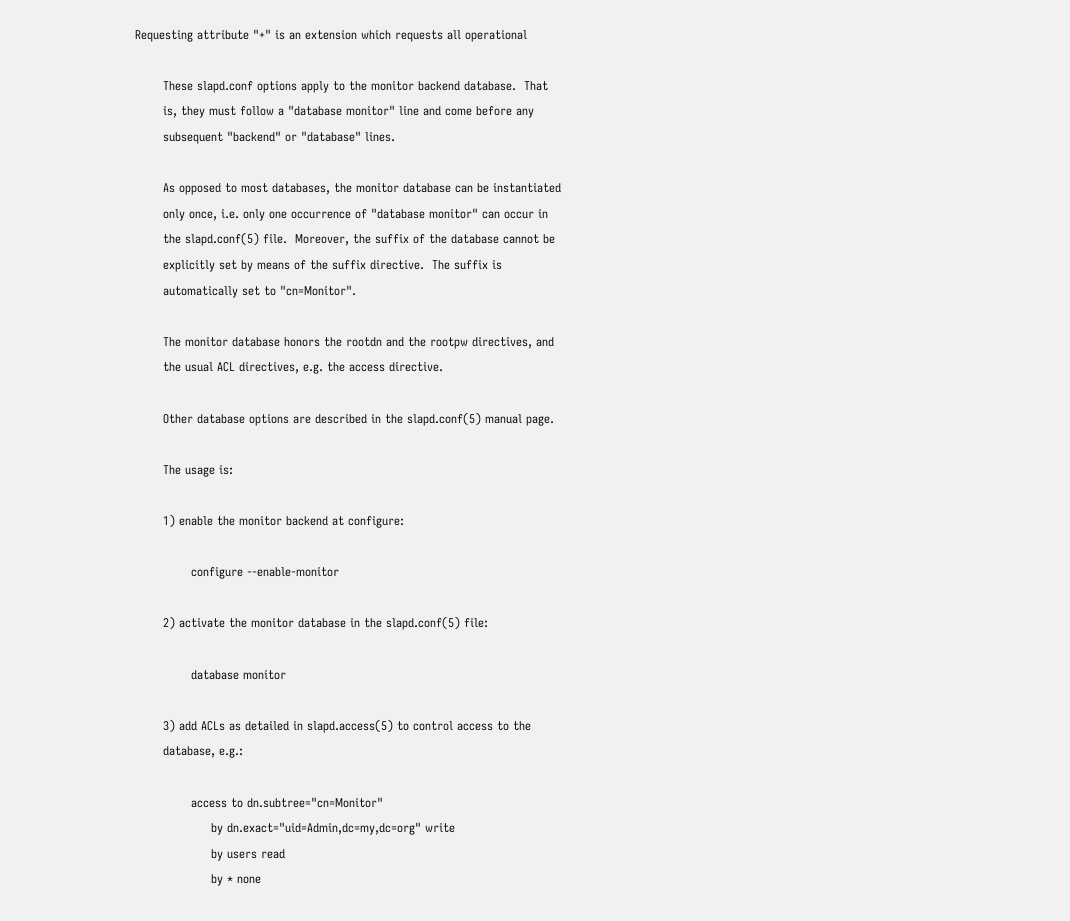Requesting attribute "+" is an extension which requests all operational

       These slapd.conf options apply to the monitor backend database.  That
       is, they must follow a "database monitor" line and come before any
       subsequent "backend" or "database" lines.

       As opposed to most databases, the monitor database can be instantiated
       only once, i.e. only one occurrence of "database monitor" can occur in
       the slapd.conf(5) file.  Moreover, the suffix of the database cannot be
       explicitly set by means of the suffix directive.  The suffix is
       automatically set to "cn=Monitor".

       The monitor database honors the rootdn and the rootpw directives, and
       the usual ACL directives, e.g. the access directive.

       Other database options are described in the slapd.conf(5) manual page.

       The usage is:

       1) enable the monitor backend at configure:

              configure --enable-monitor

       2) activate the monitor database in the slapd.conf(5) file:

              database monitor

       3) add ACLs as detailed in slapd.access(5) to control access to the
       database, e.g.:

              access to dn.subtree="cn=Monitor"
                   by dn.exact="uid=Admin,dc=my,dc=org" write
                   by users read
                   by * none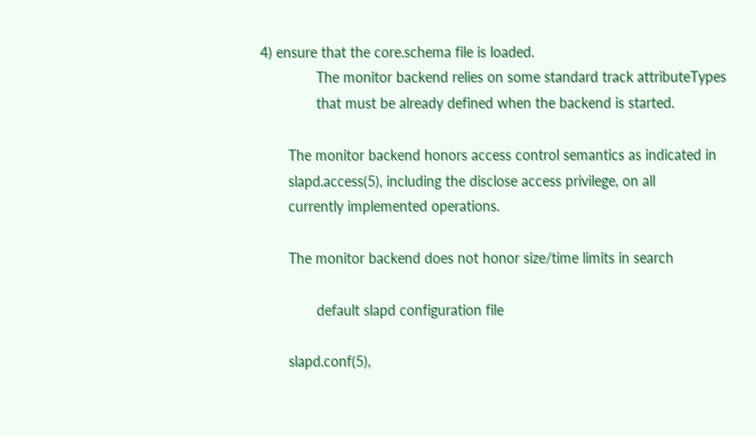4) ensure that the core.schema file is loaded.
              The monitor backend relies on some standard track attributeTypes
              that must be already defined when the backend is started.

       The monitor backend honors access control semantics as indicated in
       slapd.access(5), including the disclose access privilege, on all
       currently implemented operations.

       The monitor backend does not honor size/time limits in search

              default slapd configuration file

       slapd.conf(5),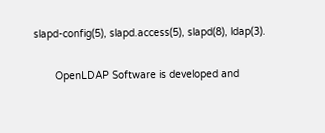slapd-config(5), slapd.access(5), slapd(8), ldap(3).

       OpenLDAP Software is developed and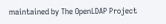maintained by The OpenLDAP Project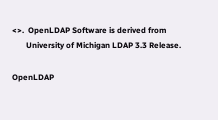<>.  OpenLDAP Software is derived from
       University of Michigan LDAP 3.3 Release.

OpenLDAP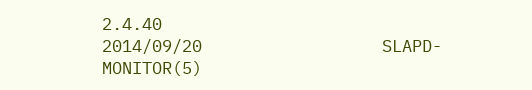2.4.40                   2014/09/20                  SLAPD-MONITOR(5)